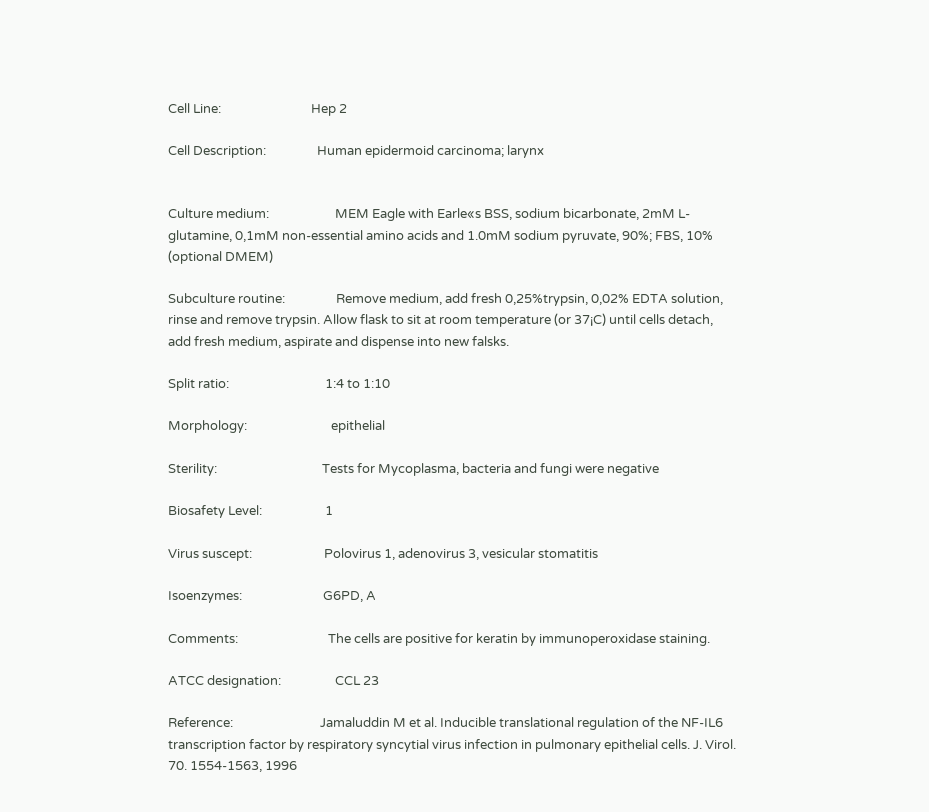Cell Line:                              Hep 2

Cell Description:                 Human epidermoid carcinoma; larynx


Culture medium:                      MEM Eagle with Earle«s BSS, sodium bicarbonate, 2mM L-glutamine, 0,1mM non-essential amino acids and 1.0mM sodium pyruvate, 90%; FBS, 10% (optional DMEM)

Subculture routine:                 Remove medium, add fresh 0,25%trypsin, 0,02% EDTA solution, rinse and remove trypsin. Allow flask to sit at room temperature (or 37¡C) until cells detach, add fresh medium, aspirate and dispense into new falsks.

Split ratio:                                1:4 to 1:10

Morphology:                            epithelial

Sterility:                                   Tests for Mycoplasma, bacteria and fungi were negative

Biosafety Level:                     1

Virus suscept:                        Polovirus 1, adenovirus 3, vesicular stomatitis

Isoenzymes:                           G6PD, A

Comments:                              The cells are positive for keratin by immunoperoxidase staining.

ATCC designation:                  CCL 23

Reference:                             Jamaluddin M et al. Inducible translational regulation of the NF-IL6 transcription factor by respiratory syncytial virus infection in pulmonary epithelial cells. J. Virol. 70. 1554-1563, 1996